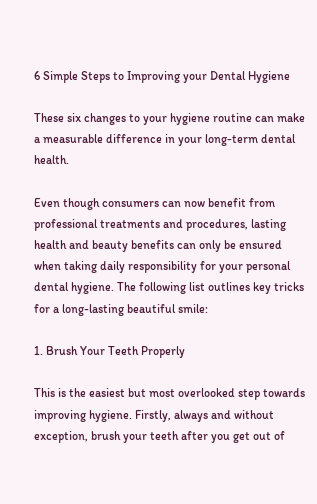6 Simple Steps to Improving your Dental Hygiene

These six changes to your hygiene routine can make a measurable difference in your long-term dental health.

Even though consumers can now benefit from professional treatments and procedures, lasting health and beauty benefits can only be ensured when taking daily responsibility for your personal dental hygiene. The following list outlines key tricks for a long-lasting beautiful smile:

1. Brush Your Teeth Properly

This is the easiest but most overlooked step towards improving hygiene. Firstly, always and without exception, brush your teeth after you get out of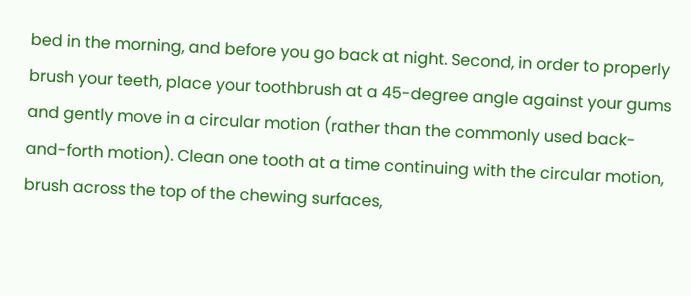bed in the morning, and before you go back at night. Second, in order to properly brush your teeth, place your toothbrush at a 45-degree angle against your gums and gently move in a circular motion (rather than the commonly used back-and-forth motion). Clean one tooth at a time continuing with the circular motion, brush across the top of the chewing surfaces,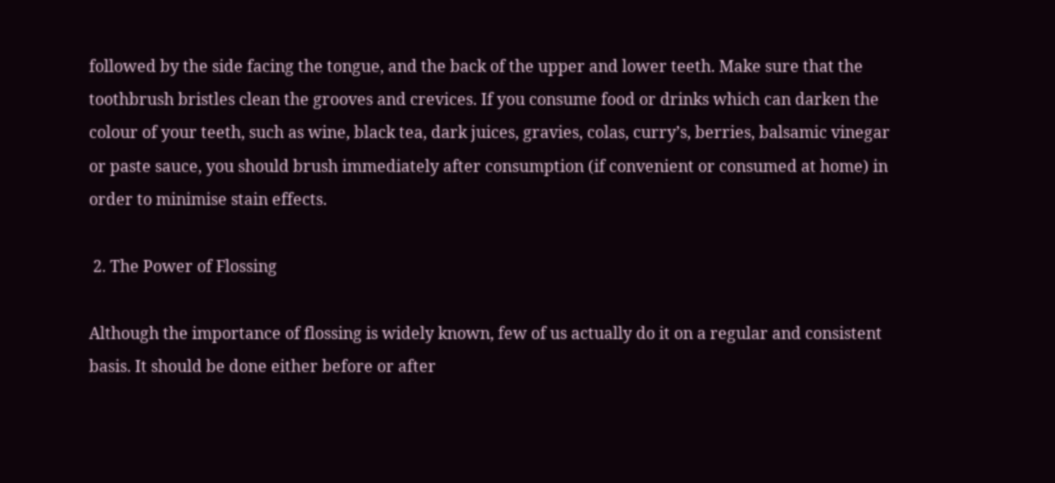followed by the side facing the tongue, and the back of the upper and lower teeth. Make sure that the toothbrush bristles clean the grooves and crevices. If you consume food or drinks which can darken the colour of your teeth, such as wine, black tea, dark juices, gravies, colas, curry’s, berries, balsamic vinegar or paste sauce, you should brush immediately after consumption (if convenient or consumed at home) in order to minimise stain effects.

 2. The Power of Flossing

Although the importance of flossing is widely known, few of us actually do it on a regular and consistent basis. It should be done either before or after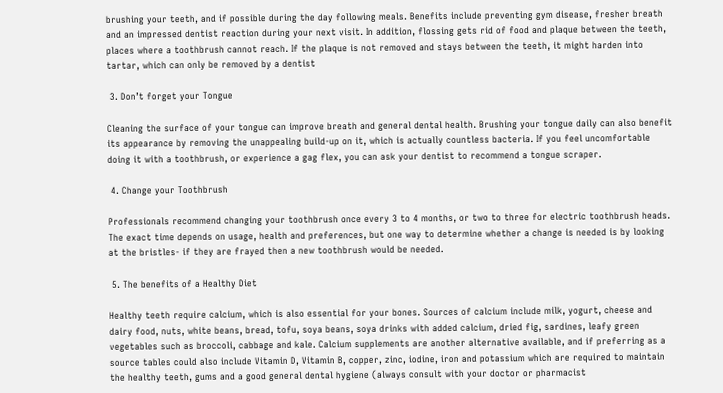brushing your teeth, and if possible during the day following meals. Benefits include preventing gym disease, fresher breath and an impressed dentist reaction during your next visit. In addition, flossing gets rid of food and plaque between the teeth, places where a toothbrush cannot reach. If the plaque is not removed and stays between the teeth, it might harden into tartar, which can only be removed by a dentist

 3. Don’t forget your Tongue

Cleaning the surface of your tongue can improve breath and general dental health. Brushing your tongue daily can also benefit its appearance by removing the unappealing build-up on it, which is actually countless bacteria. If you feel uncomfortable doing it with a toothbrush, or experience a gag flex, you can ask your dentist to recommend a tongue scraper.

 4. Change your Toothbrush

Professionals recommend changing your toothbrush once every 3 to 4 months, or two to three for electric toothbrush heads. The exact time depends on usage, health and preferences, but one way to determine whether a change is needed is by looking at the bristles- if they are frayed then a new toothbrush would be needed.

 5. The benefits of a Healthy Diet

Healthy teeth require calcium, which is also essential for your bones. Sources of calcium include milk, yogurt, cheese and dairy food, nuts, white beans, bread, tofu, soya beans, soya drinks with added calcium, dried fig, sardines, leafy green vegetables such as broccoli, cabbage and kale. Calcium supplements are another alternative available, and if preferring as a source tables could also include Vitamin D, Vitamin B, copper, zinc, iodine, iron and potassium which are required to maintain the healthy teeth, gums and a good general dental hygiene (always consult with your doctor or pharmacist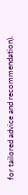for tailored advice and recommendation).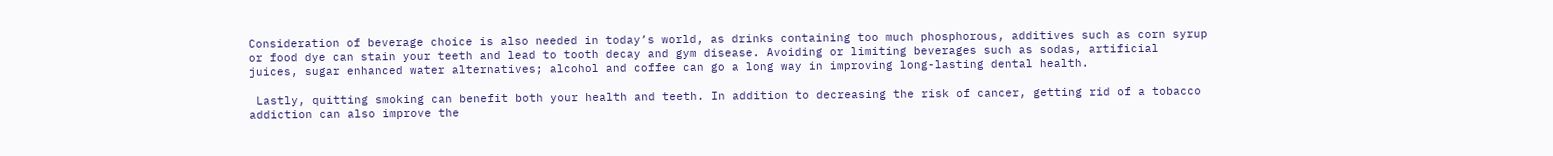Consideration of beverage choice is also needed in today’s world, as drinks containing too much phosphorous, additives such as corn syrup or food dye can stain your teeth and lead to tooth decay and gym disease. Avoiding or limiting beverages such as sodas, artificial juices, sugar enhanced water alternatives; alcohol and coffee can go a long way in improving long-lasting dental health.

 Lastly, quitting smoking can benefit both your health and teeth. In addition to decreasing the risk of cancer, getting rid of a tobacco addiction can also improve the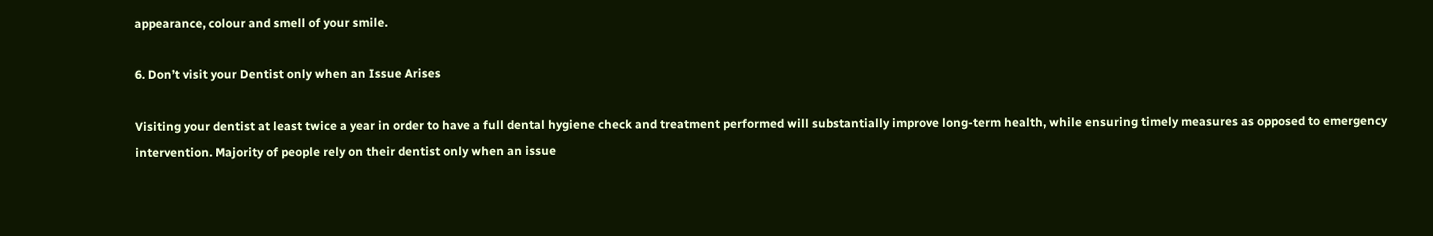appearance, colour and smell of your smile.

6. Don’t visit your Dentist only when an Issue Arises

Visiting your dentist at least twice a year in order to have a full dental hygiene check and treatment performed will substantially improve long-term health, while ensuring timely measures as opposed to emergency intervention. Majority of people rely on their dentist only when an issue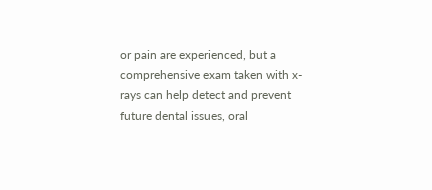or pain are experienced, but a comprehensive exam taken with x-rays can help detect and prevent future dental issues, oral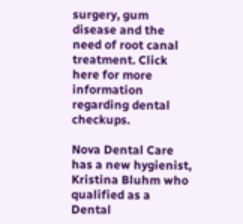surgery, gum disease and the need of root canal treatment. Click here for more information regarding dental checkups.

Nova Dental Care has a new hygienist, Kristina Bluhm who qualified as a Dental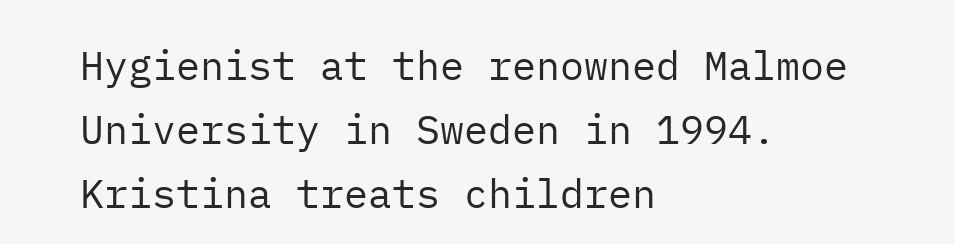Hygienist at the renowned Malmoe University in Sweden in 1994. Kristina treats children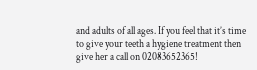and adults of all ages. If you feel that it’s time to give your teeth a hygiene treatment then give her a call on 02083652365!